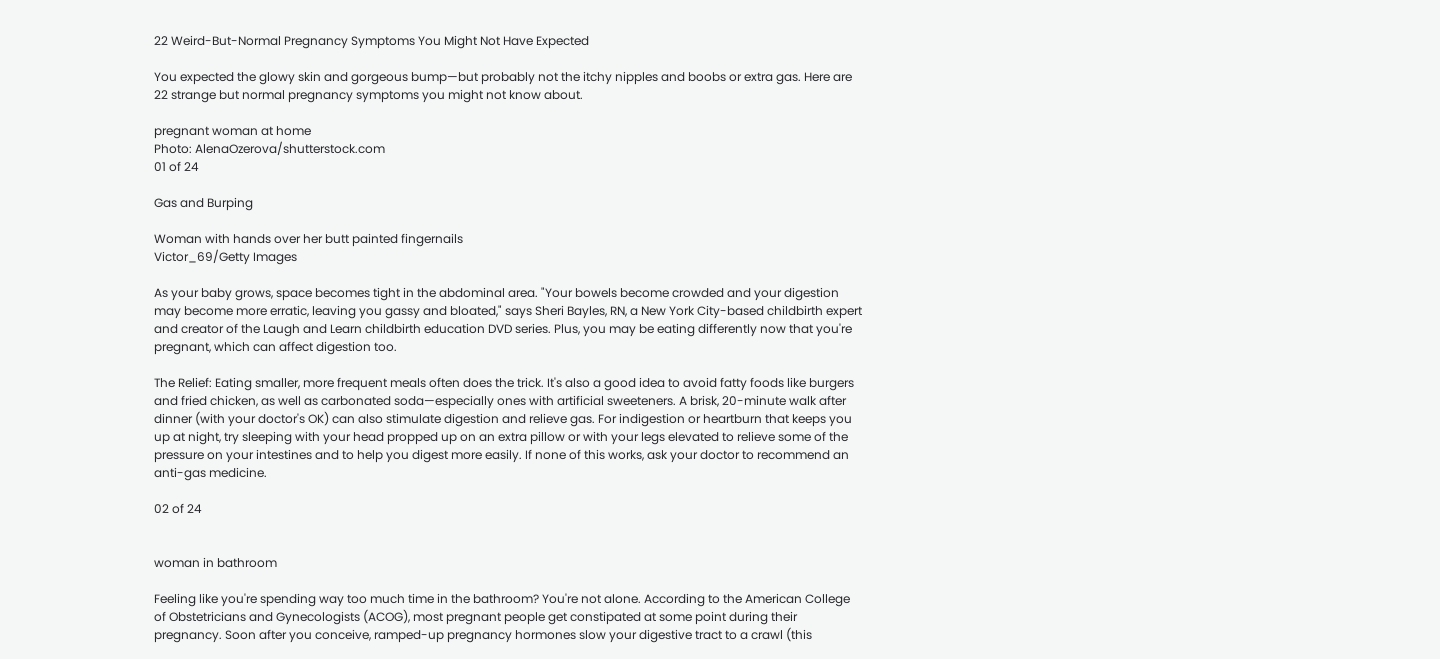22 Weird-But-Normal Pregnancy Symptoms You Might Not Have Expected

You expected the glowy skin and gorgeous bump—but probably not the itchy nipples and boobs or extra gas. Here are 22 strange but normal pregnancy symptoms you might not know about.

pregnant woman at home
Photo: AlenaOzerova/shutterstock.com
01 of 24

Gas and Burping

Woman with hands over her butt painted fingernails
Victor_69/Getty Images

As your baby grows, space becomes tight in the abdominal area. "Your bowels become crowded and your digestion may become more erratic, leaving you gassy and bloated," says Sheri Bayles, RN, a New York City-based childbirth expert and creator of the Laugh and Learn childbirth education DVD series. Plus, you may be eating differently now that you're pregnant, which can affect digestion too.

The Relief: Eating smaller, more frequent meals often does the trick. It's also a good idea to avoid fatty foods like burgers and fried chicken, as well as carbonated soda—especially ones with artificial sweeteners. A brisk, 20-minute walk after dinner (with your doctor's OK) can also stimulate digestion and relieve gas. For indigestion or heartburn that keeps you up at night, try sleeping with your head propped up on an extra pillow or with your legs elevated to relieve some of the pressure on your intestines and to help you digest more easily. If none of this works, ask your doctor to recommend an anti-gas medicine.

02 of 24


woman in bathroom

Feeling like you're spending way too much time in the bathroom? You're not alone. According to the American College of Obstetricians and Gynecologists (ACOG), most pregnant people get constipated at some point during their pregnancy. Soon after you conceive, ramped-up pregnancy hormones slow your digestive tract to a crawl (this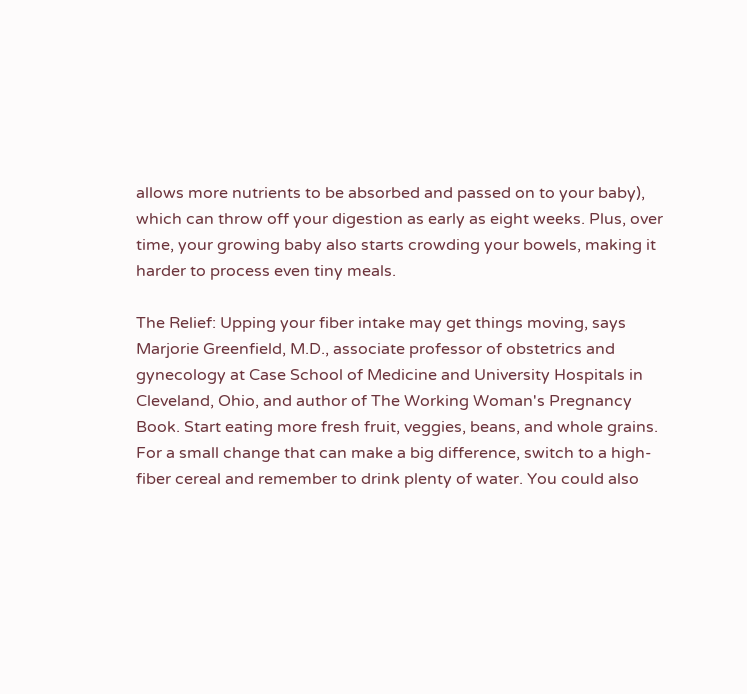allows more nutrients to be absorbed and passed on to your baby), which can throw off your digestion as early as eight weeks. Plus, over time, your growing baby also starts crowding your bowels, making it harder to process even tiny meals.

The Relief: Upping your fiber intake may get things moving, says Marjorie Greenfield, M.D., associate professor of obstetrics and gynecology at Case School of Medicine and University Hospitals in Cleveland, Ohio, and author of The Working Woman's Pregnancy Book. Start eating more fresh fruit, veggies, beans, and whole grains. For a small change that can make a big difference, switch to a high-fiber cereal and remember to drink plenty of water. You could also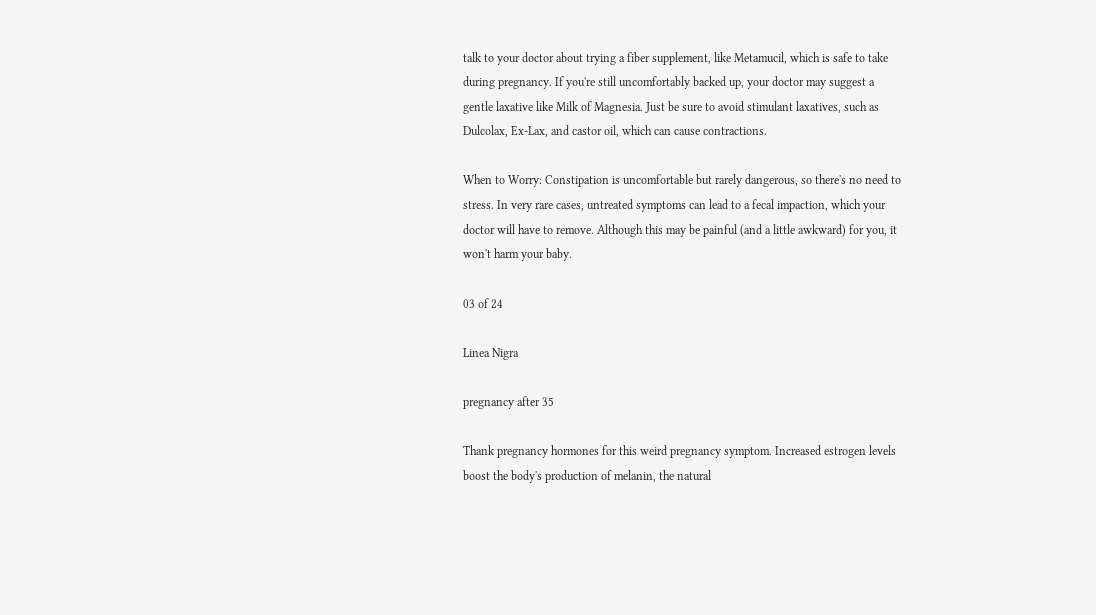talk to your doctor about trying a fiber supplement, like Metamucil, which is safe to take during pregnancy. If you're still uncomfortably backed up, your doctor may suggest a gentle laxative like Milk of Magnesia. Just be sure to avoid stimulant laxatives, such as Dulcolax, Ex-Lax, and castor oil, which can cause contractions.

When to Worry: Constipation is uncomfortable but rarely dangerous, so there's no need to stress. In very rare cases, untreated symptoms can lead to a fecal impaction, which your doctor will have to remove. Although this may be painful (and a little awkward) for you, it won't harm your baby.

03 of 24

Linea Nigra

pregnancy after 35

Thank pregnancy hormones for this weird pregnancy symptom. Increased estrogen levels boost the body's production of melanin, the natural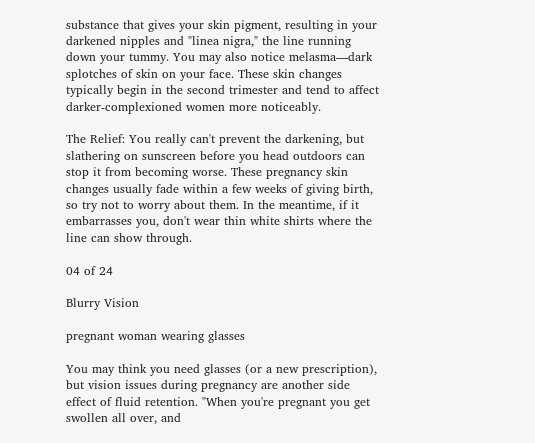substance that gives your skin pigment, resulting in your darkened nipples and "linea nigra," the line running down your tummy. You may also notice melasma—dark splotches of skin on your face. These skin changes typically begin in the second trimester and tend to affect darker-complexioned women more noticeably.

The Relief: You really can't prevent the darkening, but slathering on sunscreen before you head outdoors can stop it from becoming worse. These pregnancy skin changes usually fade within a few weeks of giving birth, so try not to worry about them. In the meantime, if it embarrasses you, don't wear thin white shirts where the line can show through.

04 of 24

Blurry Vision

pregnant woman wearing glasses

You may think you need glasses (or a new prescription), but vision issues during pregnancy are another side effect of fluid retention. "When you're pregnant you get swollen all over, and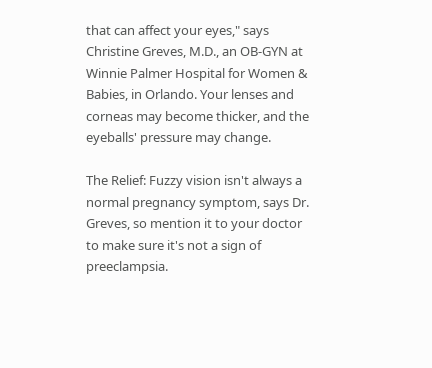that can affect your eyes," says Christine Greves, M.D., an OB-GYN at Winnie Palmer Hospital for Women & Babies, in Orlando. Your lenses and corneas may become thicker, and the eyeballs' pressure may change.

The Relief: Fuzzy vision isn't always a normal pregnancy symptom, says Dr. Greves, so mention it to your doctor to make sure it's not a sign of preeclampsia.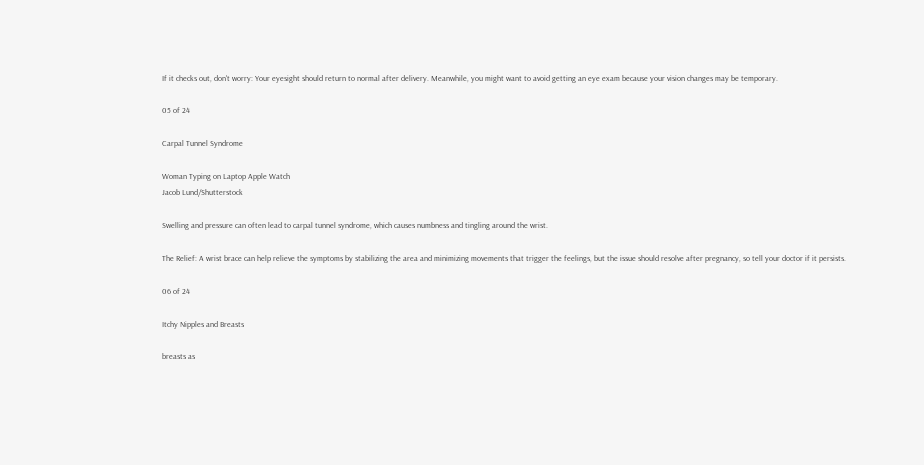If it checks out, don't worry: Your eyesight should return to normal after delivery. Meanwhile, you might want to avoid getting an eye exam because your vision changes may be temporary.

05 of 24

Carpal Tunnel Syndrome

Woman Typing on Laptop Apple Watch
Jacob Lund/Shutterstock

Swelling and pressure can often lead to carpal tunnel syndrome, which causes numbness and tingling around the wrist.

The Relief: A wrist brace can help relieve the symptoms by stabilizing the area and minimizing movements that trigger the feelings, but the issue should resolve after pregnancy, so tell your doctor if it persists.

06 of 24

Itchy Nipples and Breasts

breasts as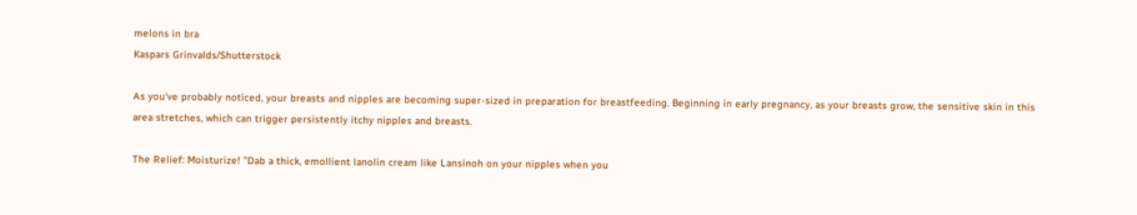melons in bra
Kaspars Grinvalds/Shutterstock

As you've probably noticed, your breasts and nipples are becoming super-sized in preparation for breastfeeding. Beginning in early pregnancy, as your breasts grow, the sensitive skin in this area stretches, which can trigger persistently itchy nipples and breasts.

The Relief: Moisturize! "Dab a thick, emollient lanolin cream like Lansinoh on your nipples when you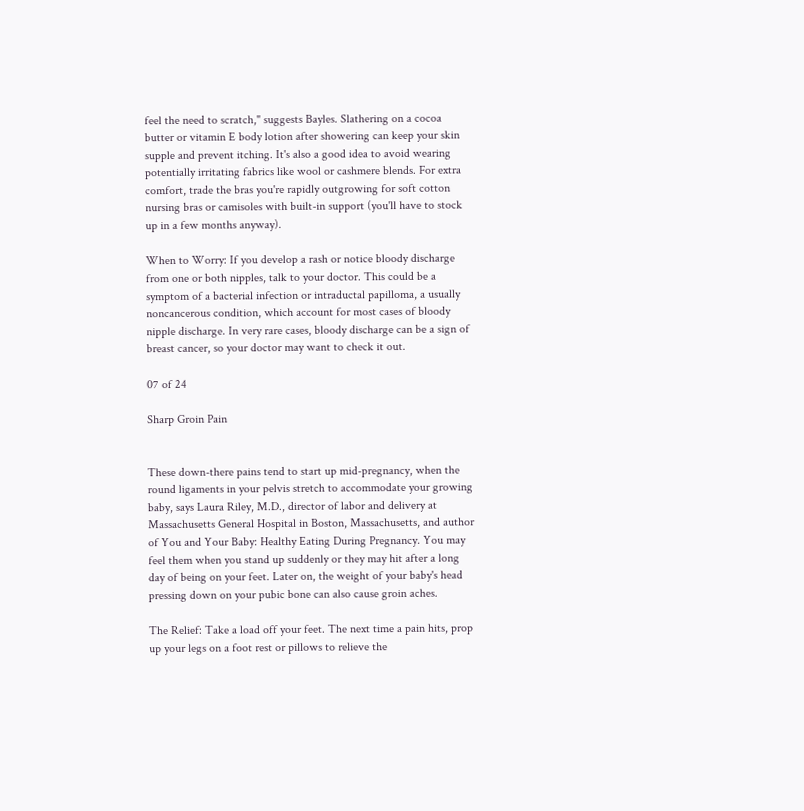feel the need to scratch," suggests Bayles. Slathering on a cocoa butter or vitamin E body lotion after showering can keep your skin supple and prevent itching. It's also a good idea to avoid wearing potentially irritating fabrics like wool or cashmere blends. For extra comfort, trade the bras you're rapidly outgrowing for soft cotton nursing bras or camisoles with built-in support (you'll have to stock up in a few months anyway).

When to Worry: If you develop a rash or notice bloody discharge from one or both nipples, talk to your doctor. This could be a symptom of a bacterial infection or intraductal papilloma, a usually noncancerous condition, which account for most cases of bloody nipple discharge. In very rare cases, bloody discharge can be a sign of breast cancer, so your doctor may want to check it out.

07 of 24

Sharp Groin Pain


These down-there pains tend to start up mid-pregnancy, when the round ligaments in your pelvis stretch to accommodate your growing baby, says Laura Riley, M.D., director of labor and delivery at Massachusetts General Hospital in Boston, Massachusetts, and author of You and Your Baby: Healthy Eating During Pregnancy. You may feel them when you stand up suddenly or they may hit after a long day of being on your feet. Later on, the weight of your baby's head pressing down on your pubic bone can also cause groin aches.

The Relief: Take a load off your feet. The next time a pain hits, prop up your legs on a foot rest or pillows to relieve the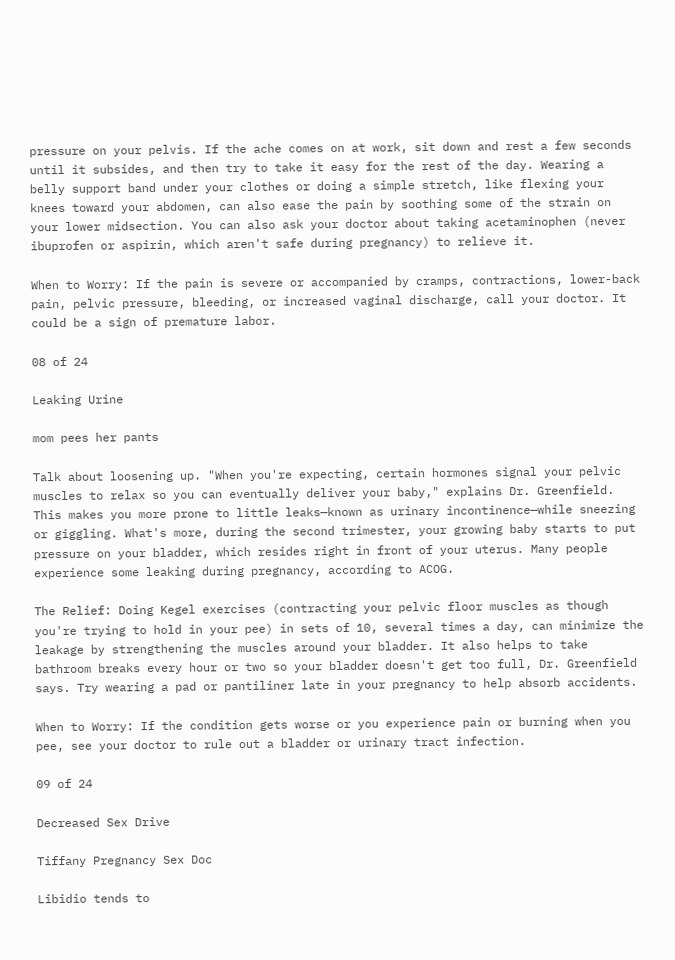pressure on your pelvis. If the ache comes on at work, sit down and rest a few seconds until it subsides, and then try to take it easy for the rest of the day. Wearing a belly support band under your clothes or doing a simple stretch, like flexing your knees toward your abdomen, can also ease the pain by soothing some of the strain on your lower midsection. You can also ask your doctor about taking acetaminophen (never ibuprofen or aspirin, which aren't safe during pregnancy) to relieve it.

When to Worry: If the pain is severe or accompanied by cramps, contractions, lower-back pain, pelvic pressure, bleeding, or increased vaginal discharge, call your doctor. It could be a sign of premature labor.

08 of 24

Leaking Urine

mom pees her pants

Talk about loosening up. "When you're expecting, certain hormones signal your pelvic muscles to relax so you can eventually deliver your baby," explains Dr. Greenfield. This makes you more prone to little leaks—known as urinary incontinence—while sneezing or giggling. What's more, during the second trimester, your growing baby starts to put pressure on your bladder, which resides right in front of your uterus. Many people experience some leaking during pregnancy, according to ACOG.

The Relief: Doing Kegel exercises (contracting your pelvic floor muscles as though you're trying to hold in your pee) in sets of 10, several times a day, can minimize the leakage by strengthening the muscles around your bladder. It also helps to take bathroom breaks every hour or two so your bladder doesn't get too full, Dr. Greenfield says. Try wearing a pad or pantiliner late in your pregnancy to help absorb accidents.

When to Worry: If the condition gets worse or you experience pain or burning when you pee, see your doctor to rule out a bladder or urinary tract infection.

09 of 24

Decreased Sex Drive

Tiffany Pregnancy Sex Doc

Libidio tends to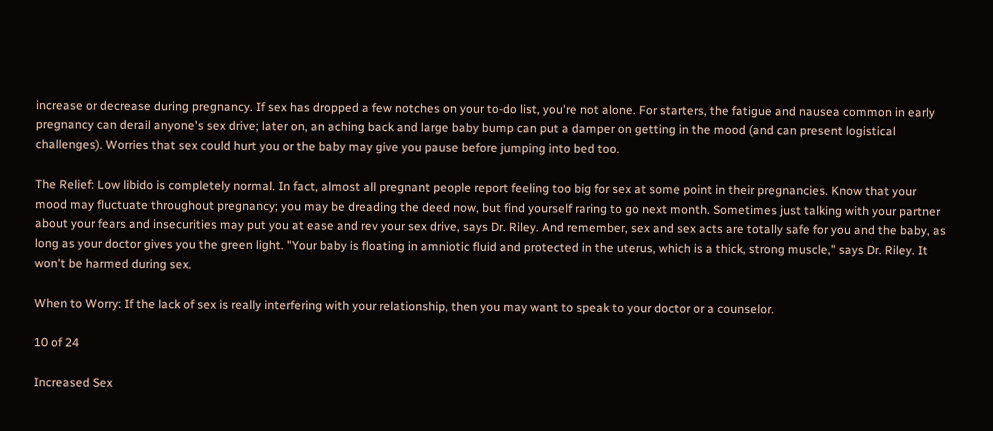increase or decrease during pregnancy. If sex has dropped a few notches on your to-do list, you're not alone. For starters, the fatigue and nausea common in early pregnancy can derail anyone's sex drive; later on, an aching back and large baby bump can put a damper on getting in the mood (and can present logistical challenges). Worries that sex could hurt you or the baby may give you pause before jumping into bed too.

The Relief: Low libido is completely normal. In fact, almost all pregnant people report feeling too big for sex at some point in their pregnancies. Know that your mood may fluctuate throughout pregnancy; you may be dreading the deed now, but find yourself raring to go next month. Sometimes just talking with your partner about your fears and insecurities may put you at ease and rev your sex drive, says Dr. Riley. And remember, sex and sex acts are totally safe for you and the baby, as long as your doctor gives you the green light. "Your baby is floating in amniotic fluid and protected in the uterus, which is a thick, strong muscle," says Dr. Riley. It won't be harmed during sex.

When to Worry: If the lack of sex is really interfering with your relationship, then you may want to speak to your doctor or a counselor.

10 of 24

Increased Sex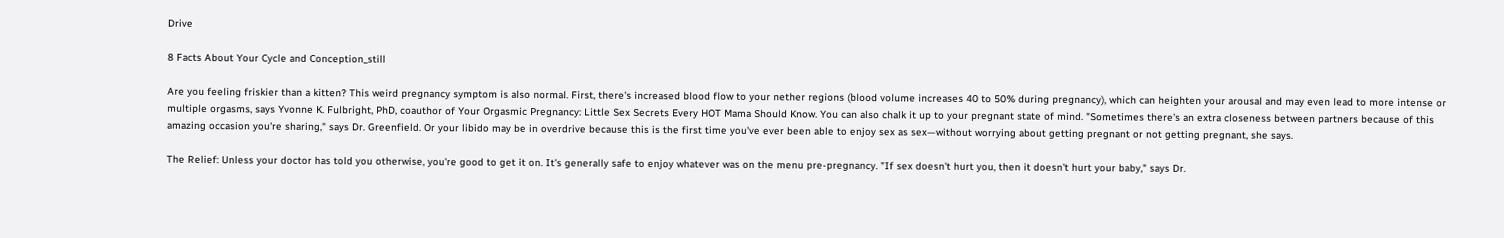Drive

8 Facts About Your Cycle and Conception_still

Are you feeling friskier than a kitten? This weird pregnancy symptom is also normal. First, there's increased blood flow to your nether regions (blood volume increases 40 to 50% during pregnancy), which can heighten your arousal and may even lead to more intense or multiple orgasms, says Yvonne K. Fulbright, PhD, coauthor of Your Orgasmic Pregnancy: Little Sex Secrets Every HOT Mama Should Know. You can also chalk it up to your pregnant state of mind. "Sometimes there's an extra closeness between partners because of this amazing occasion you're sharing," says Dr. Greenfield. Or your libido may be in overdrive because this is the first time you've ever been able to enjoy sex as sex—without worrying about getting pregnant or not getting pregnant, she says.

The Relief: Unless your doctor has told you otherwise, you're good to get it on. It's generally safe to enjoy whatever was on the menu pre-pregnancy. "If sex doesn't hurt you, then it doesn't hurt your baby," says Dr.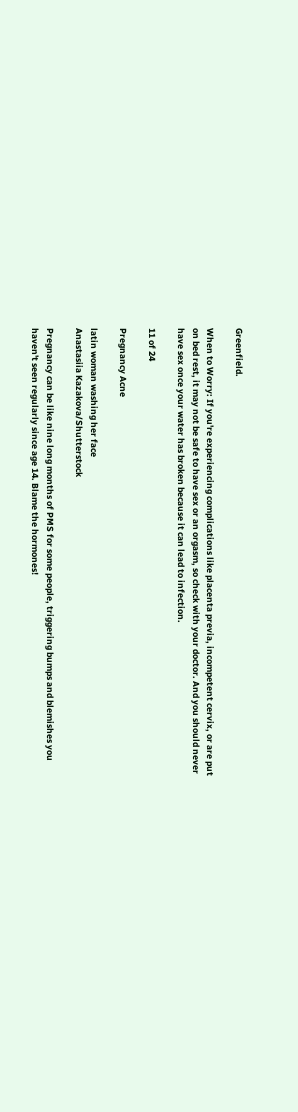Greenfield.

When to Worry: If you're experiencing complications like placenta previa, incompetent cervix, or are put on bed rest, it may not be safe to have sex or an orgasm, so check with your doctor. And you should never have sex once your water has broken because it can lead to infection.

11 of 24

Pregnancy Acne

latin woman washing her face
Anastasiia Kazakova/Shutterstock

Pregnancy can be like nine long months of PMS for some people, triggering bumps and blemishes you haven't seen regularly since age 14. Blame the hormones!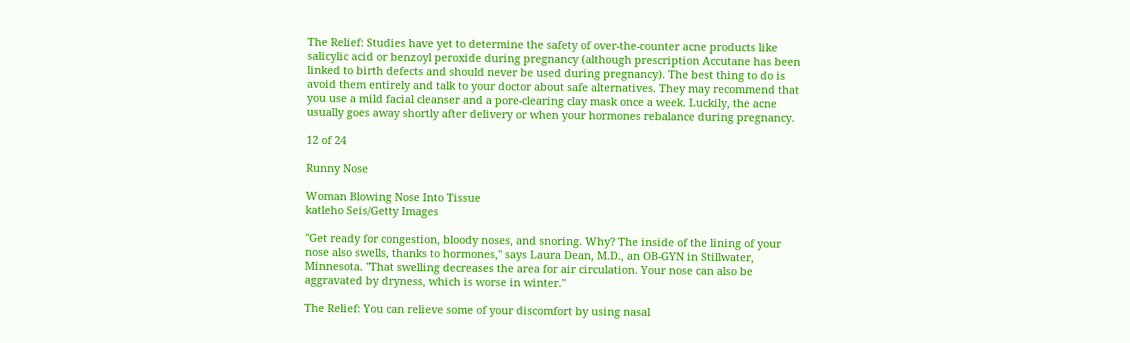The Relief: Studies have yet to determine the safety of over-the-counter acne products like salicylic acid or benzoyl peroxide during pregnancy (although prescription Accutane has been linked to birth defects and should never be used during pregnancy). The best thing to do is avoid them entirely and talk to your doctor about safe alternatives. They may recommend that you use a mild facial cleanser and a pore-clearing clay mask once a week. Luckily, the acne usually goes away shortly after delivery or when your hormones rebalance during pregnancy.

12 of 24

Runny Nose

Woman Blowing Nose Into Tissue
katleho Seis/Getty Images

"Get ready for congestion, bloody noses, and snoring. Why? The inside of the lining of your nose also swells, thanks to hormones," says Laura Dean, M.D., an OB-GYN in Stillwater, Minnesota. "That swelling decreases the area for air circulation. Your nose can also be aggravated by dryness, which is worse in winter."

The Relief: You can relieve some of your discomfort by using nasal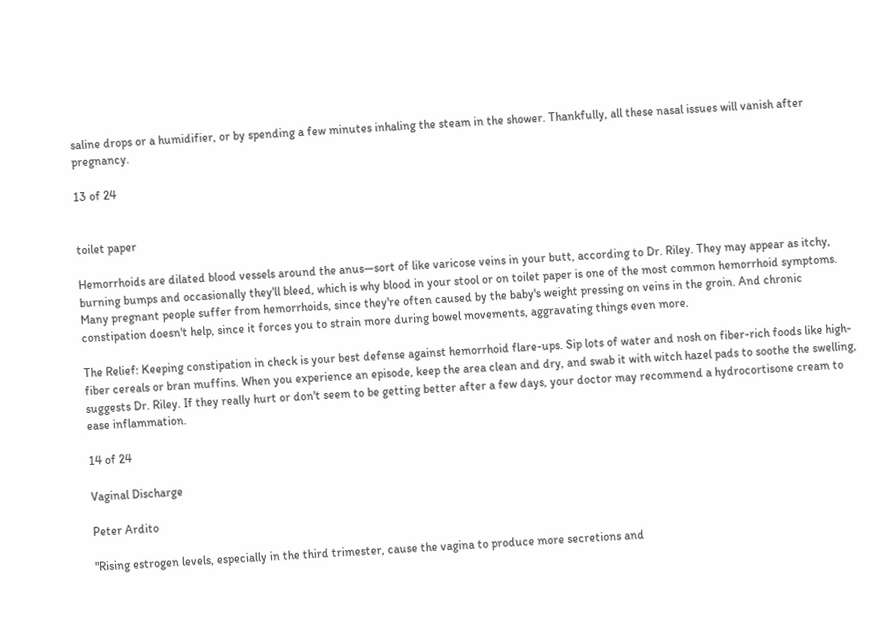saline drops or a humidifier, or by spending a few minutes inhaling the steam in the shower. Thankfully, all these nasal issues will vanish after pregnancy.

13 of 24


toilet paper

Hemorrhoids are dilated blood vessels around the anus—sort of like varicose veins in your butt, according to Dr. Riley. They may appear as itchy, burning bumps and occasionally they'll bleed, which is why blood in your stool or on toilet paper is one of the most common hemorrhoid symptoms. Many pregnant people suffer from hemorrhoids, since they're often caused by the baby's weight pressing on veins in the groin. And chronic constipation doesn't help, since it forces you to strain more during bowel movements, aggravating things even more.

The Relief: Keeping constipation in check is your best defense against hemorrhoid flare-ups. Sip lots of water and nosh on fiber-rich foods like high-fiber cereals or bran muffins. When you experience an episode, keep the area clean and dry, and swab it with witch hazel pads to soothe the swelling, suggests Dr. Riley. If they really hurt or don't seem to be getting better after a few days, your doctor may recommend a hydrocortisone cream to ease inflammation.

14 of 24

Vaginal Discharge

Peter Ardito

"Rising estrogen levels, especially in the third trimester, cause the vagina to produce more secretions and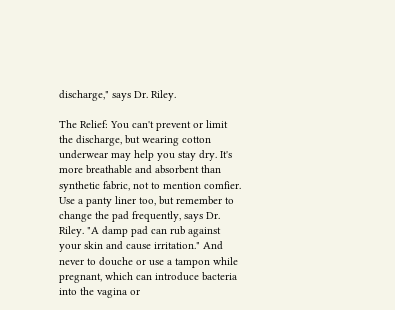discharge," says Dr. Riley.

The Relief: You can't prevent or limit the discharge, but wearing cotton underwear may help you stay dry. It's more breathable and absorbent than synthetic fabric, not to mention comfier. Use a panty liner too, but remember to change the pad frequently, says Dr. Riley. "A damp pad can rub against your skin and cause irritation." And never to douche or use a tampon while pregnant, which can introduce bacteria into the vagina or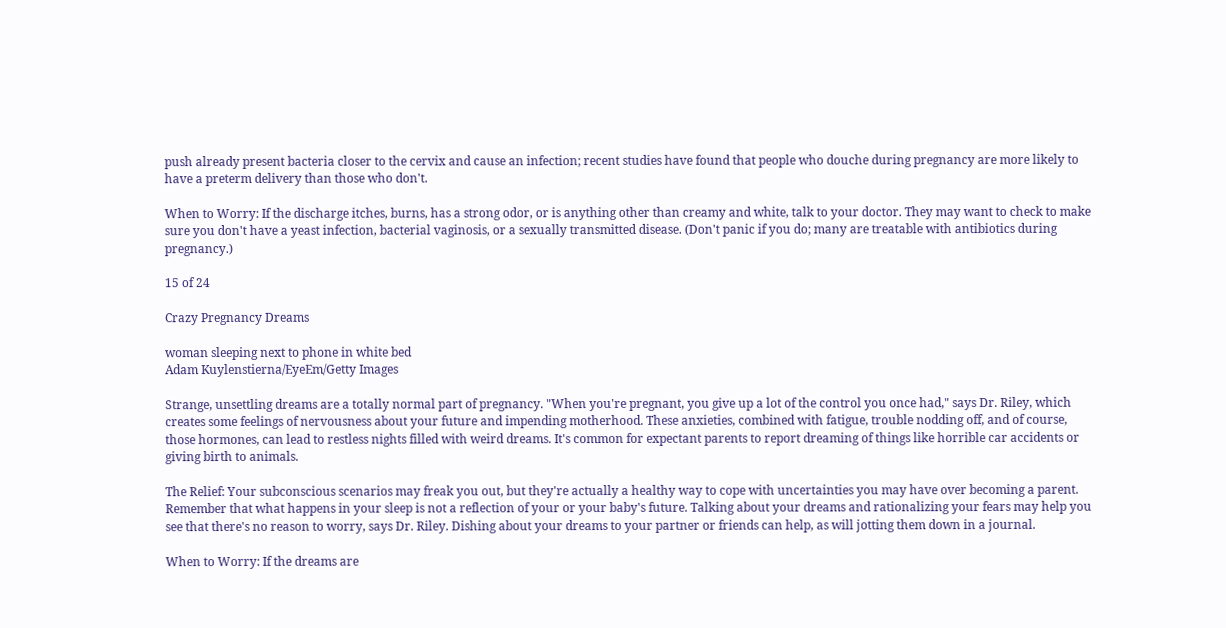push already present bacteria closer to the cervix and cause an infection; recent studies have found that people who douche during pregnancy are more likely to have a preterm delivery than those who don't.

When to Worry: If the discharge itches, burns, has a strong odor, or is anything other than creamy and white, talk to your doctor. They may want to check to make sure you don't have a yeast infection, bacterial vaginosis, or a sexually transmitted disease. (Don't panic if you do; many are treatable with antibiotics during pregnancy.)

15 of 24

Crazy Pregnancy Dreams

woman sleeping next to phone in white bed
Adam Kuylenstierna/EyeEm/Getty Images

Strange, unsettling dreams are a totally normal part of pregnancy. "When you're pregnant, you give up a lot of the control you once had," says Dr. Riley, which creates some feelings of nervousness about your future and impending motherhood. These anxieties, combined with fatigue, trouble nodding off, and of course, those hormones, can lead to restless nights filled with weird dreams. It's common for expectant parents to report dreaming of things like horrible car accidents or giving birth to animals.

The Relief: Your subconscious scenarios may freak you out, but they're actually a healthy way to cope with uncertainties you may have over becoming a parent. Remember that what happens in your sleep is not a reflection of your or your baby's future. Talking about your dreams and rationalizing your fears may help you see that there's no reason to worry, says Dr. Riley. Dishing about your dreams to your partner or friends can help, as will jotting them down in a journal.

When to Worry: If the dreams are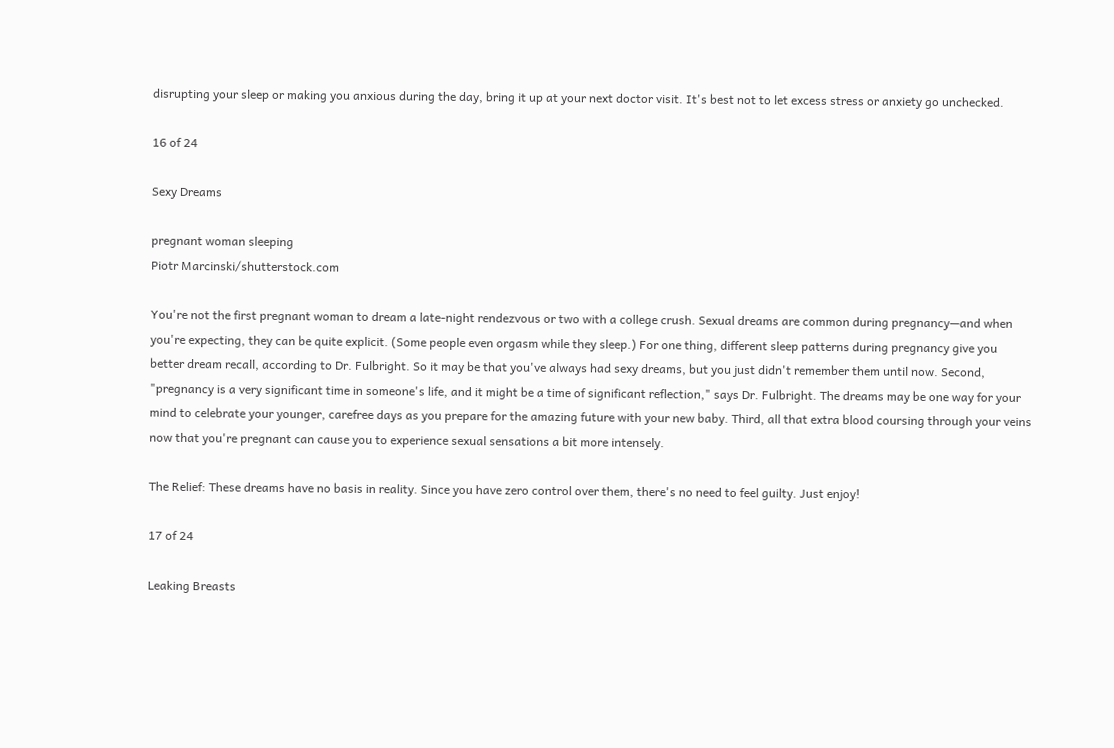disrupting your sleep or making you anxious during the day, bring it up at your next doctor visit. It's best not to let excess stress or anxiety go unchecked.

16 of 24

Sexy Dreams

pregnant woman sleeping
Piotr Marcinski/shutterstock.com

You're not the first pregnant woman to dream a late-night rendezvous or two with a college crush. Sexual dreams are common during pregnancy—and when you're expecting, they can be quite explicit. (Some people even orgasm while they sleep.) For one thing, different sleep patterns during pregnancy give you better dream recall, according to Dr. Fulbright. So it may be that you've always had sexy dreams, but you just didn't remember them until now. Second, "pregnancy is a very significant time in someone's life, and it might be a time of significant reflection," says Dr. Fulbright. The dreams may be one way for your mind to celebrate your younger, carefree days as you prepare for the amazing future with your new baby. Third, all that extra blood coursing through your veins now that you're pregnant can cause you to experience sexual sensations a bit more intensely.

The Relief: These dreams have no basis in reality. Since you have zero control over them, there's no need to feel guilty. Just enjoy!

17 of 24

Leaking Breasts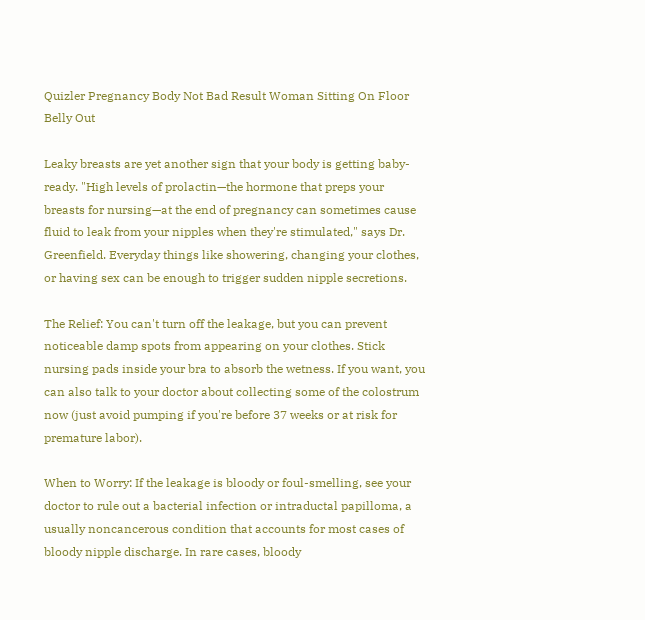Quizler Pregnancy Body Not Bad Result Woman Sitting On Floor Belly Out

Leaky breasts are yet another sign that your body is getting baby-ready. "High levels of prolactin—the hormone that preps your breasts for nursing—at the end of pregnancy can sometimes cause fluid to leak from your nipples when they're stimulated," says Dr. Greenfield. Everyday things like showering, changing your clothes, or having sex can be enough to trigger sudden nipple secretions.

The Relief: You can't turn off the leakage, but you can prevent noticeable damp spots from appearing on your clothes. Stick nursing pads inside your bra to absorb the wetness. If you want, you can also talk to your doctor about collecting some of the colostrum now (just avoid pumping if you're before 37 weeks or at risk for premature labor).

When to Worry: If the leakage is bloody or foul-smelling, see your doctor to rule out a bacterial infection or intraductal papilloma, a usually noncancerous condition that accounts for most cases of bloody nipple discharge. In rare cases, bloody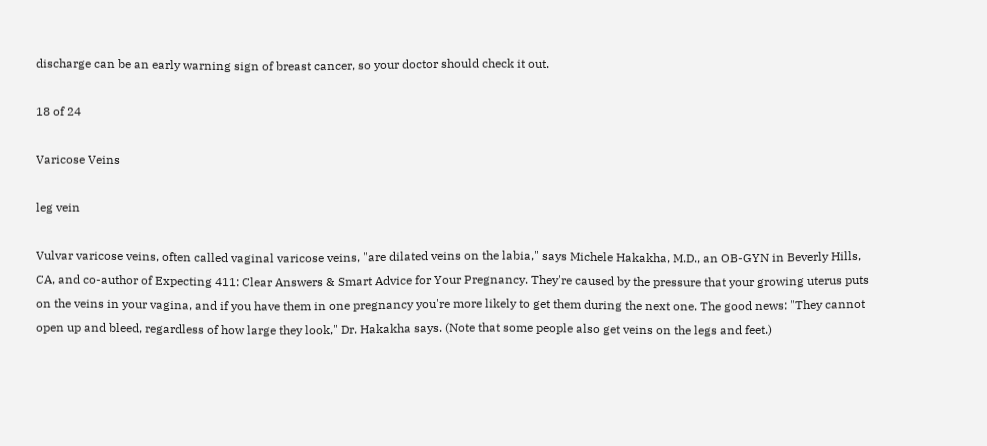discharge can be an early warning sign of breast cancer, so your doctor should check it out.

18 of 24

Varicose Veins

leg vein

Vulvar varicose veins, often called vaginal varicose veins, "are dilated veins on the labia," says Michele Hakakha, M.D., an OB-GYN in Beverly Hills, CA, and co-author of Expecting 411: Clear Answers & Smart Advice for Your Pregnancy. They're caused by the pressure that your growing uterus puts on the veins in your vagina, and if you have them in one pregnancy you're more likely to get them during the next one. The good news: "They cannot open up and bleed, regardless of how large they look," Dr. Hakakha says. (Note that some people also get veins on the legs and feet.)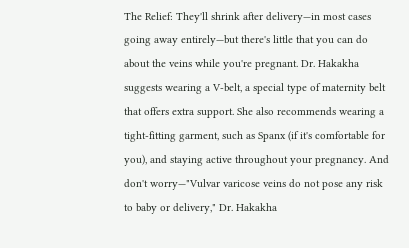The Relief: They'll shrink after delivery—in most cases going away entirely—but there's little that you can do about the veins while you're pregnant. Dr. Hakakha suggests wearing a V-belt, a special type of maternity belt that offers extra support. She also recommends wearing a tight-fitting garment, such as Spanx (if it's comfortable for you), and staying active throughout your pregnancy. And don't worry—"Vulvar varicose veins do not pose any risk to baby or delivery," Dr. Hakakha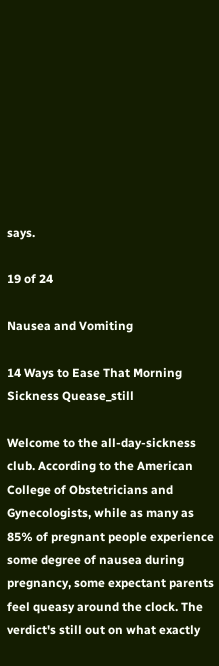says.

19 of 24

Nausea and Vomiting

14 Ways to Ease That Morning Sickness Quease_still

Welcome to the all-day-sickness club. According to the American College of Obstetricians and Gynecologists, while as many as 85% of pregnant people experience some degree of nausea during pregnancy, some expectant parents feel queasy around the clock. The verdict's still out on what exactly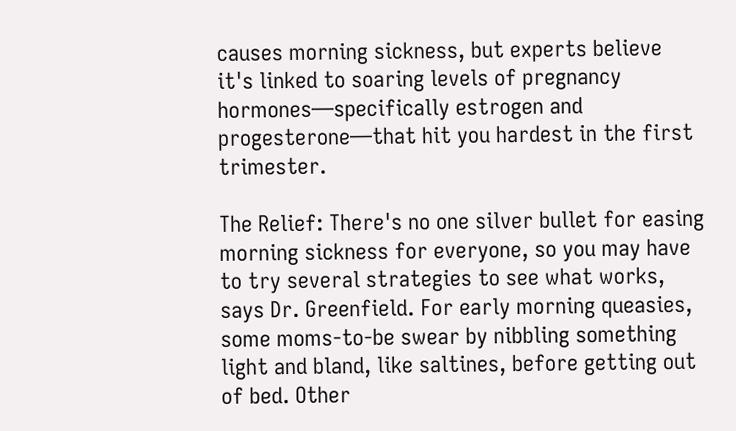causes morning sickness, but experts believe it's linked to soaring levels of pregnancy hormones—specifically estrogen and progesterone—that hit you hardest in the first trimester.

The Relief: There's no one silver bullet for easing morning sickness for everyone, so you may have to try several strategies to see what works, says Dr. Greenfield. For early morning queasies, some moms-to-be swear by nibbling something light and bland, like saltines, before getting out of bed. Other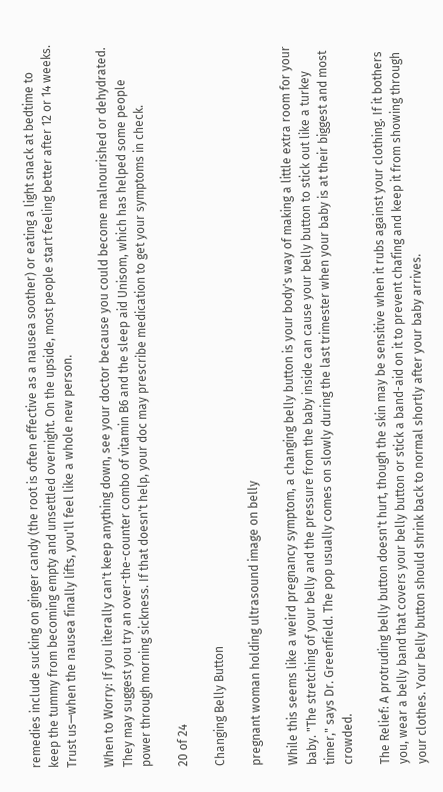remedies include sucking on ginger candy (the root is often effective as a nausea soother) or eating a light snack at bedtime to keep the tummy from becoming empty and unsettled overnight. On the upside, most people start feeling better after 12 or 14 weeks. Trust us—when the nausea finally lifts, you'll feel like a whole new person.

When to Worry: If you literally can't keep anything down, see your doctor because you could become malnourished or dehydrated. They may suggest you try an over-the-counter combo of vitamin B6 and the sleep aid Unisom, which has helped some people power through morning sickness. If that doesn't help, your doc may prescribe medication to get your symptoms in check.

20 of 24

Changing Belly Button

pregnant woman holding ultrasound image on belly

While this seems like a weird pregnancy symptom, a changing belly button is your body's way of making a little extra room for your baby. "The stretching of your belly and the pressure from the baby inside can cause your belly button to stick out like a turkey timer," says Dr. Greenfield. The pop usually comes on slowly during the last trimester when your baby is at their biggest and most crowded.

The Relief: A protruding belly button doesn't hurt, though the skin may be sensitive when it rubs against your clothing. If it bothers you, wear a belly band that covers your belly button or stick a band-aid on it to prevent chafing and keep it from showing through your clothes. Your belly button should shrink back to normal shortly after your baby arrives.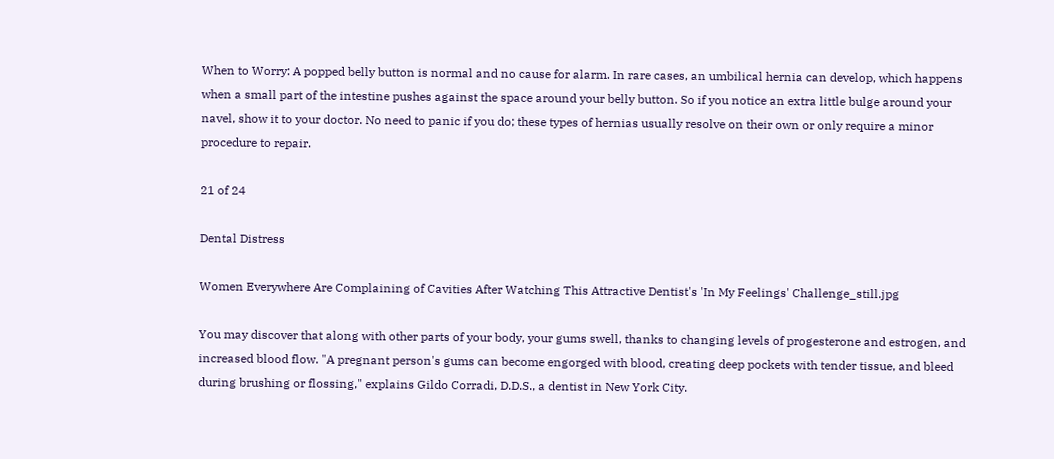When to Worry: A popped belly button is normal and no cause for alarm. In rare cases, an umbilical hernia can develop, which happens when a small part of the intestine pushes against the space around your belly button. So if you notice an extra little bulge around your navel, show it to your doctor. No need to panic if you do; these types of hernias usually resolve on their own or only require a minor procedure to repair.

21 of 24

Dental Distress

Women Everywhere Are Complaining of Cavities After Watching This Attractive Dentist's 'In My Feelings' Challenge_still.jpg

You may discover that along with other parts of your body, your gums swell, thanks to changing levels of progesterone and estrogen, and increased blood flow. "A pregnant person's gums can become engorged with blood, creating deep pockets with tender tissue, and bleed during brushing or flossing," explains Gildo Corradi, D.D.S., a dentist in New York City.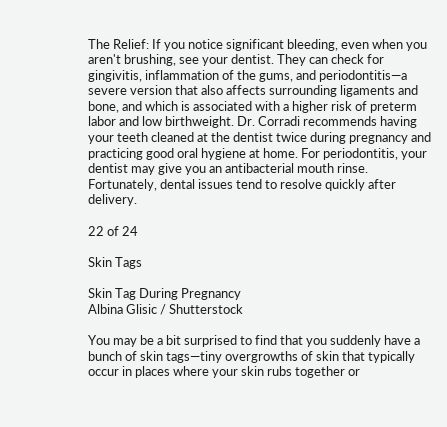The Relief: If you notice significant bleeding, even when you aren't brushing, see your dentist. They can check for gingivitis, inflammation of the gums, and periodontitis—a severe version that also affects surrounding ligaments and bone, and which is associated with a higher risk of preterm labor and low birthweight. Dr. Corradi recommends having your teeth cleaned at the dentist twice during pregnancy and practicing good oral hygiene at home. For periodontitis, your dentist may give you an antibacterial mouth rinse. Fortunately, dental issues tend to resolve quickly after delivery.

22 of 24

Skin Tags

Skin Tag During Pregnancy
Albina Glisic / Shutterstock

You may be a bit surprised to find that you suddenly have a bunch of skin tags—tiny overgrowths of skin that typically occur in places where your skin rubs together or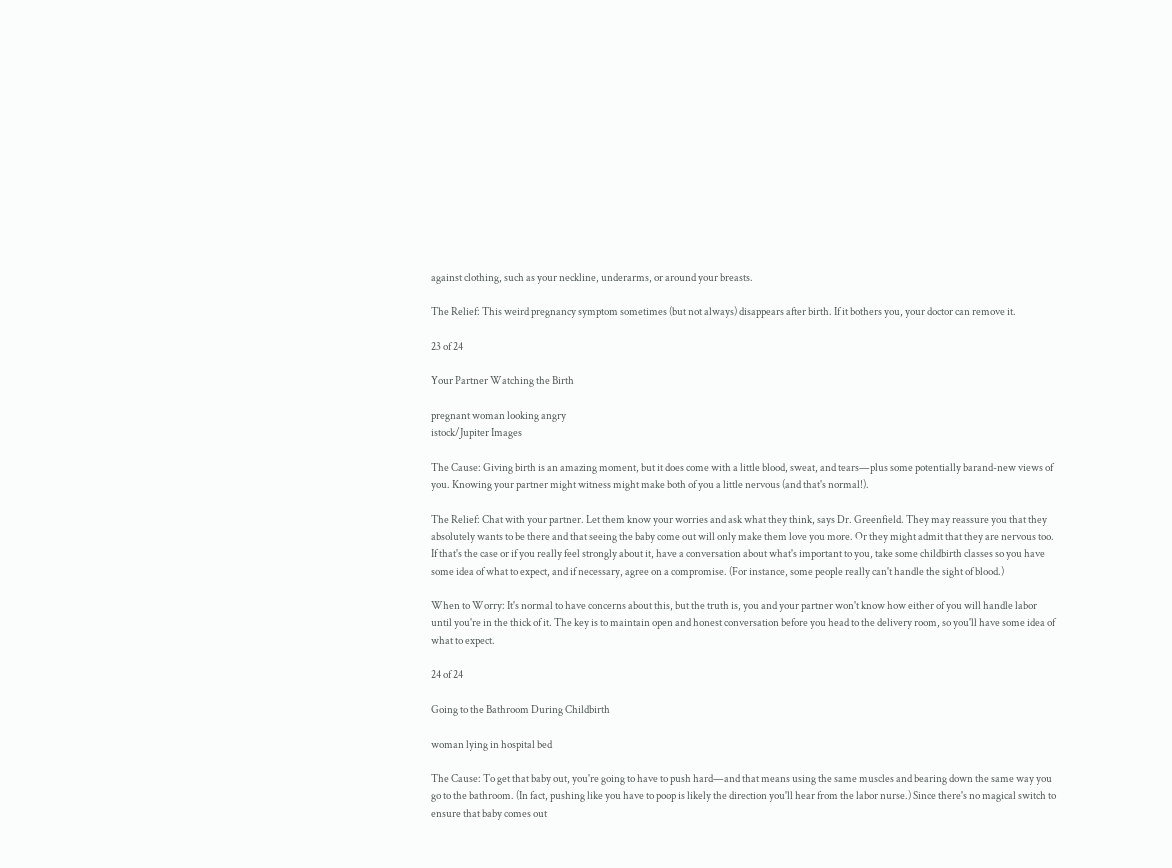against clothing, such as your neckline, underarms, or around your breasts.

The Relief: This weird pregnancy symptom sometimes (but not always) disappears after birth. If it bothers you, your doctor can remove it.

23 of 24

Your Partner Watching the Birth

pregnant woman looking angry
istock/Jupiter Images

The Cause: Giving birth is an amazing moment, but it does come with a little blood, sweat, and tears—plus some potentially barand-new views of you. Knowing your partner might witness might make both of you a little nervous (and that's normal!).

The Relief: Chat with your partner. Let them know your worries and ask what they think, says Dr. Greenfield. They may reassure you that they absolutely wants to be there and that seeing the baby come out will only make them love you more. Or they might admit that they are nervous too. If that's the case or if you really feel strongly about it, have a conversation about what's important to you, take some childbirth classes so you have some idea of what to expect, and if necessary, agree on a compromise. (For instance, some people really can't handle the sight of blood.)

When to Worry: It's normal to have concerns about this, but the truth is, you and your partner won't know how either of you will handle labor until you're in the thick of it. The key is to maintain open and honest conversation before you head to the delivery room, so you'll have some idea of what to expect.

24 of 24

Going to the Bathroom During Childbirth

woman lying in hospital bed

The Cause: To get that baby out, you're going to have to push hard—and that means using the same muscles and bearing down the same way you go to the bathroom. (In fact, pushing like you have to poop is likely the direction you'll hear from the labor nurse.) Since there's no magical switch to ensure that baby comes out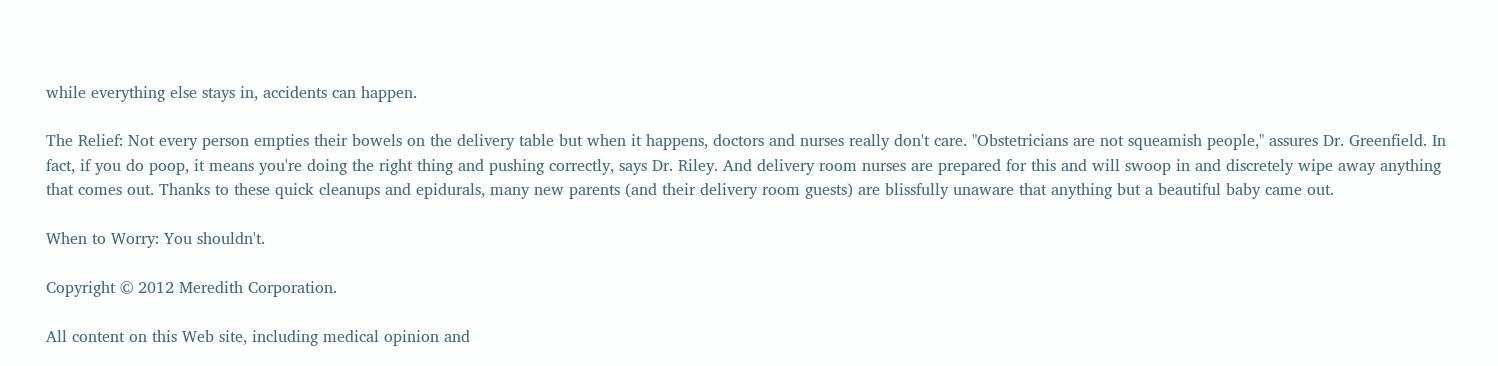while everything else stays in, accidents can happen.

The Relief: Not every person empties their bowels on the delivery table but when it happens, doctors and nurses really don't care. "Obstetricians are not squeamish people," assures Dr. Greenfield. In fact, if you do poop, it means you're doing the right thing and pushing correctly, says Dr. Riley. And delivery room nurses are prepared for this and will swoop in and discretely wipe away anything that comes out. Thanks to these quick cleanups and epidurals, many new parents (and their delivery room guests) are blissfully unaware that anything but a beautiful baby came out.

When to Worry: You shouldn't.

Copyright © 2012 Meredith Corporation.

All content on this Web site, including medical opinion and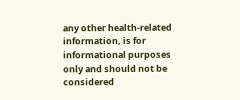any other health-related information, is for informational purposes only and should not be considered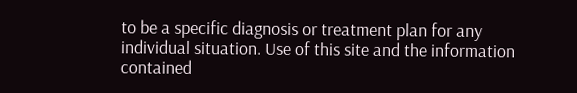to be a specific diagnosis or treatment plan for any individual situation. Use of this site and the information contained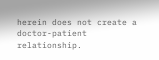herein does not create a doctor-patient relationship.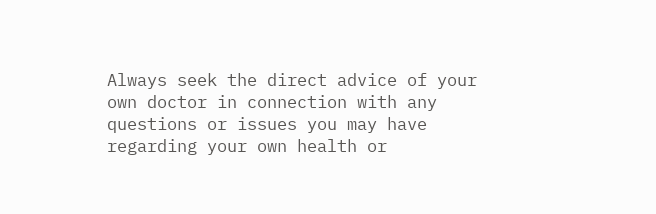Always seek the direct advice of your own doctor in connection with any questions or issues you may have regarding your own health or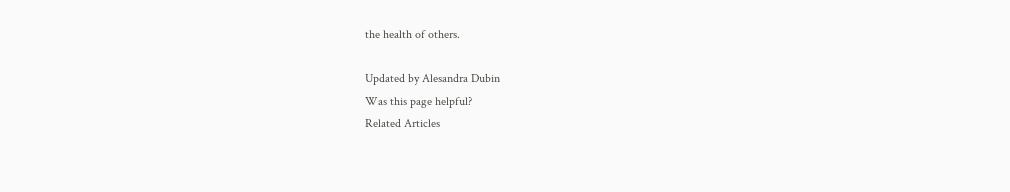the health of others.

Updated by Alesandra Dubin
Was this page helpful?
Related Articles